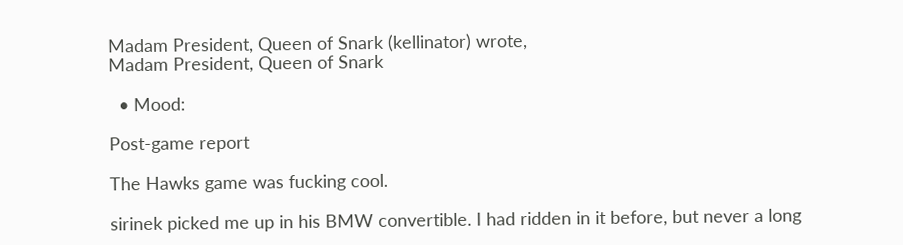Madam President, Queen of Snark (kellinator) wrote,
Madam President, Queen of Snark

  • Mood:

Post-game report

The Hawks game was fucking cool.

sirinek picked me up in his BMW convertible. I had ridden in it before, but never a long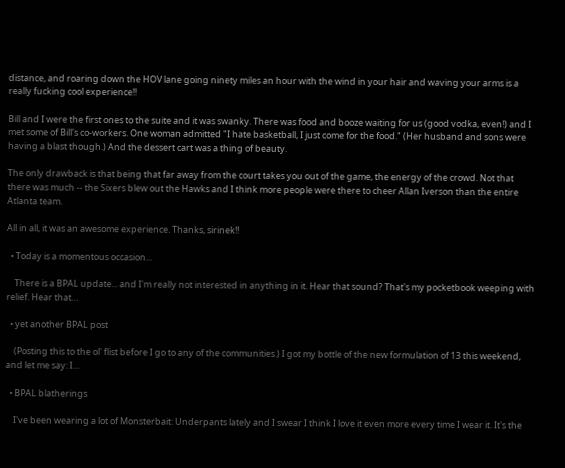distance, and roaring down the HOV lane going ninety miles an hour with the wind in your hair and waving your arms is a really fucking cool experience!!

Bill and I were the first ones to the suite and it was swanky. There was food and booze waiting for us (good vodka, even!) and I met some of Bill's co-workers. One woman admitted "I hate basketball, I just come for the food." (Her husband and sons were having a blast though.) And the dessert cart was a thing of beauty.

The only drawback is that being that far away from the court takes you out of the game, the energy of the crowd. Not that there was much -- the Sixers blew out the Hawks and I think more people were there to cheer Allan Iverson than the entire Atlanta team.

All in all, it was an awesome experience. Thanks, sirinek!!

  • Today is a momentous occasion...

    There is a BPAL update... and I'm really not interested in anything in it. Hear that sound? That's my pocketbook weeping with relief. Hear that…

  • yet another BPAL post

    (Posting this to the ol' flist before I go to any of the communities.) I got my bottle of the new formulation of 13 this weekend, and let me say: I…

  • BPAL blatherings

    I've been wearing a lot of Monsterbait: Underpants lately and I swear I think I love it even more every time I wear it. It's the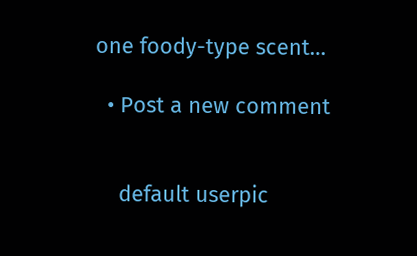one foody-type scent…

  • Post a new comment


    default userpic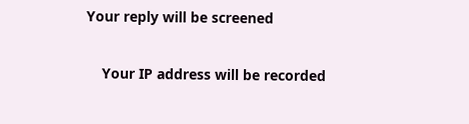Your reply will be screened

    Your IP address will be recorded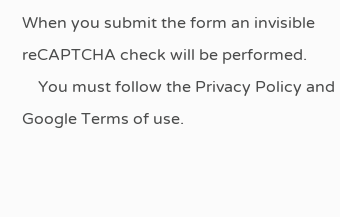When you submit the form an invisible reCAPTCHA check will be performed.
    You must follow the Privacy Policy and Google Terms of use.